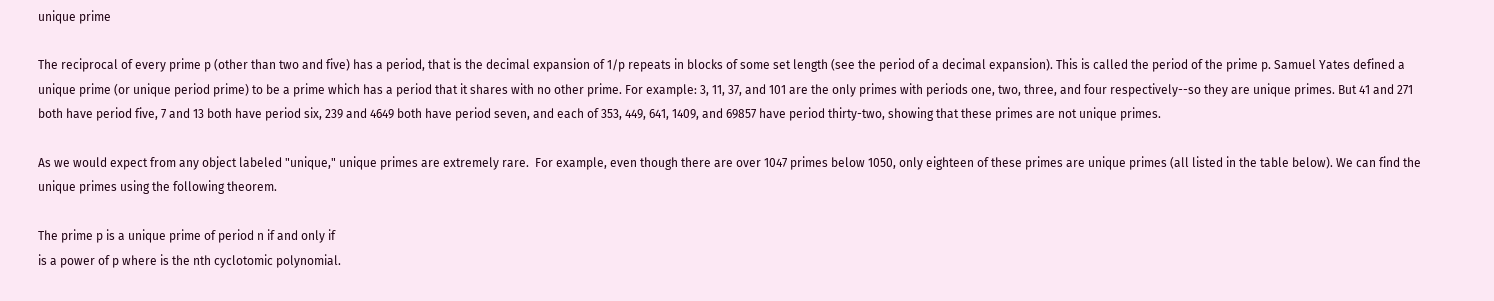unique prime

The reciprocal of every prime p (other than two and five) has a period, that is the decimal expansion of 1/p repeats in blocks of some set length (see the period of a decimal expansion). This is called the period of the prime p. Samuel Yates defined a unique prime (or unique period prime) to be a prime which has a period that it shares with no other prime. For example: 3, 11, 37, and 101 are the only primes with periods one, two, three, and four respectively--so they are unique primes. But 41 and 271 both have period five, 7 and 13 both have period six, 239 and 4649 both have period seven, and each of 353, 449, 641, 1409, and 69857 have period thirty-two, showing that these primes are not unique primes.

As we would expect from any object labeled "unique," unique primes are extremely rare.  For example, even though there are over 1047 primes below 1050, only eighteen of these primes are unique primes (all listed in the table below). We can find the unique primes using the following theorem.

The prime p is a unique prime of period n if and only if
is a power of p where is the nth cyclotomic polynomial.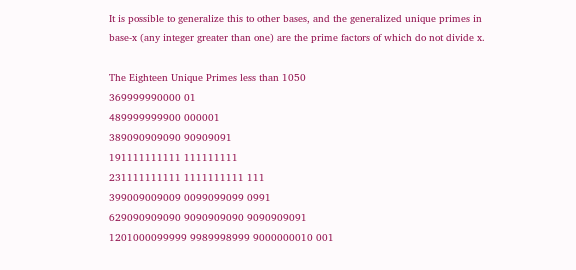It is possible to generalize this to other bases, and the generalized unique primes in base-x (any integer greater than one) are the prime factors of which do not divide x.

The Eighteen Unique Primes less than 1050
369999990000 01
489999999900 000001
389090909090 90909091
191111111111 111111111
231111111111 1111111111 111
399009009009 0099099099 0991
629090909090 9090909090 9090909091
1201000099999 9989998999 9000000010 001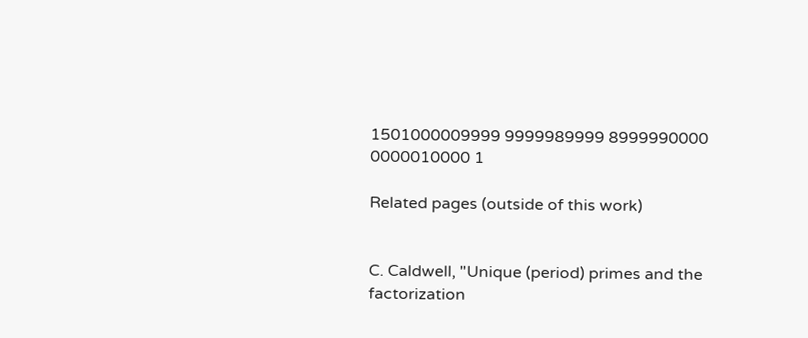1501000009999 9999989999 8999990000 0000010000 1

Related pages (outside of this work)


C. Caldwell, "Unique (period) primes and the factorization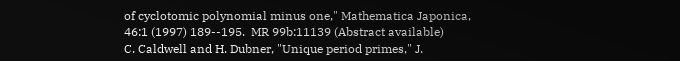of cyclotomic polynomial minus one," Mathematica Japonica, 46:1 (1997) 189--195.  MR 99b:11139 (Abstract available)
C. Caldwell and H. Dubner, "Unique period primes," J.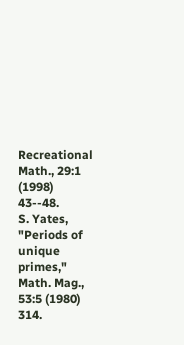Recreational Math., 29:1 (1998) 43--48.
S. Yates, "Periods of unique primes," Math. Mag., 53:5 (1980) 314.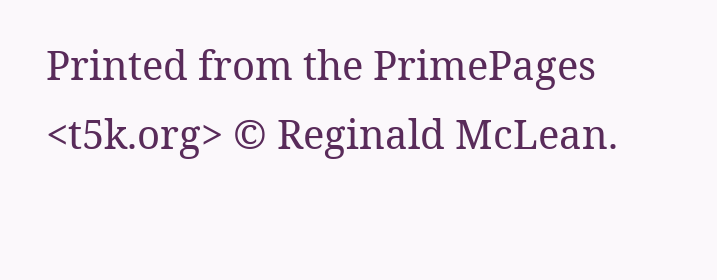Printed from the PrimePages <t5k.org> © Reginald McLean.